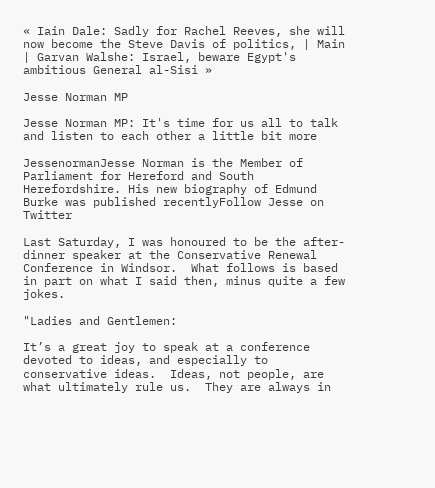« Iain Dale: Sadly for Rachel Reeves, she will now become the Steve Davis of politics, | Main | Garvan Walshe: Israel, beware Egypt's ambitious General al-Sisi »

Jesse Norman MP

Jesse Norman MP: It's time for us all to talk and listen to each other a little bit more

JessenormanJesse Norman is the Member of Parliament for Hereford and South Herefordshire. His new biography of Edmund Burke was published recentlyFollow Jesse on Twitter

Last Saturday, I was honoured to be the after-dinner speaker at the Conservative Renewal Conference in Windsor.  What follows is based in part on what I said then, minus quite a few jokes.

"Ladies and Gentlemen:

It’s a great joy to speak at a conference devoted to ideas, and especially to conservative ideas.  Ideas, not people, are what ultimately rule us.  They are always in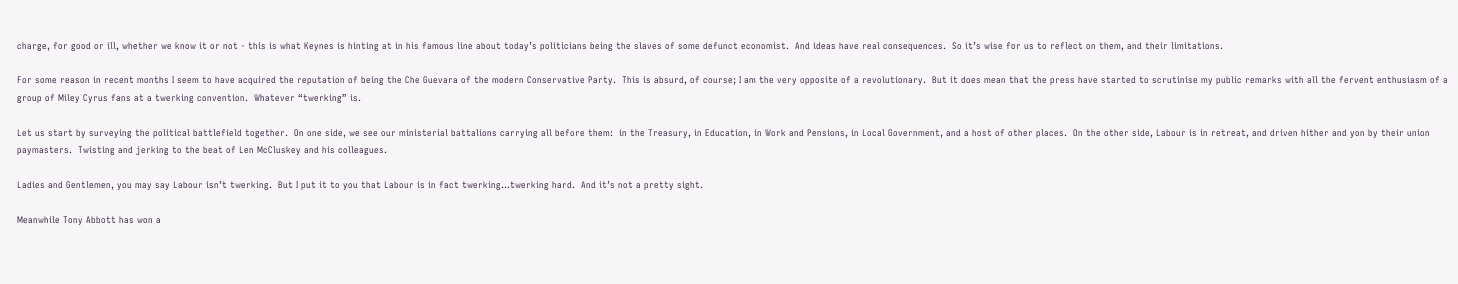charge, for good or ill, whether we know it or not - this is what Keynes is hinting at in his famous line about today’s politicians being the slaves of some defunct economist.  And ideas have real consequences.  So it’s wise for us to reflect on them, and their limitations.

For some reason in recent months I seem to have acquired the reputation of being the Che Guevara of the modern Conservative Party.  This is absurd, of course; I am the very opposite of a revolutionary.  But it does mean that the press have started to scrutinise my public remarks with all the fervent enthusiasm of a group of Miley Cyrus fans at a twerking convention.  Whatever “twerking” is.

Let us start by surveying the political battlefield together.  On one side, we see our ministerial battalions carrying all before them:  in the Treasury, in Education, in Work and Pensions, in Local Government, and a host of other places.  On the other side, Labour is in retreat, and driven hither and yon by their union paymasters.  Twisting and jerking to the beat of Len McCluskey and his colleagues.

Ladies and Gentlemen, you may say Labour isn’t twerking.  But I put it to you that Labour is in fact twerking…twerking hard.  And it’s not a pretty sight.

Meanwhile Tony Abbott has won a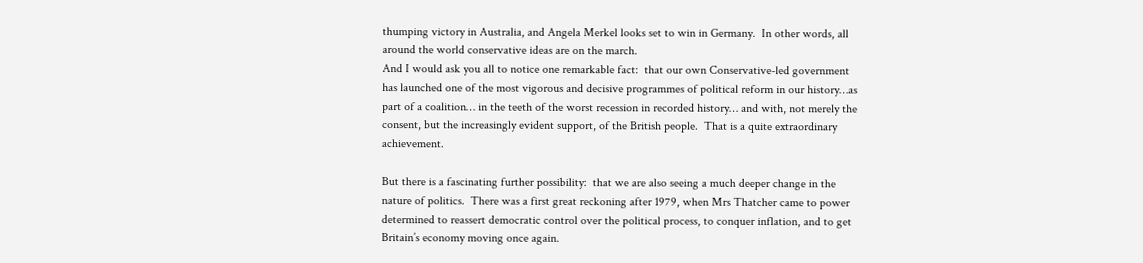thumping victory in Australia, and Angela Merkel looks set to win in Germany.  In other words, all around the world conservative ideas are on the march.
And I would ask you all to notice one remarkable fact:  that our own Conservative-led government has launched one of the most vigorous and decisive programmes of political reform in our history…as part of a coalition… in the teeth of the worst recession in recorded history… and with, not merely the consent, but the increasingly evident support, of the British people.  That is a quite extraordinary achievement.

But there is a fascinating further possibility:  that we are also seeing a much deeper change in the nature of politics.  There was a first great reckoning after 1979, when Mrs Thatcher came to power determined to reassert democratic control over the political process, to conquer inflation, and to get Britain’s economy moving once again.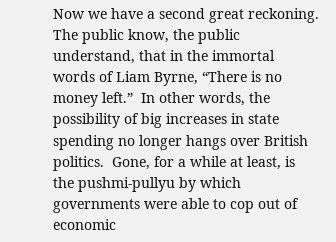Now we have a second great reckoning.  The public know, the public understand, that in the immortal words of Liam Byrne, “There is no money left.”  In other words, the possibility of big increases in state spending no longer hangs over British politics.  Gone, for a while at least, is the pushmi-pullyu by which governments were able to cop out of economic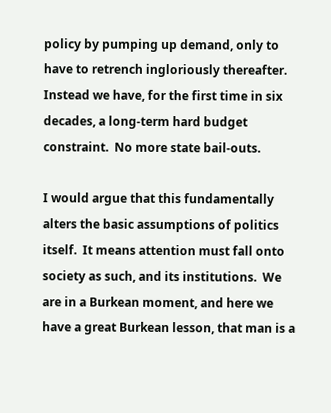policy by pumping up demand, only to have to retrench ingloriously thereafter.  Instead we have, for the first time in six decades, a long-term hard budget constraint.  No more state bail-outs.

I would argue that this fundamentally alters the basic assumptions of politics itself.  It means attention must fall onto society as such, and its institutions.  We are in a Burkean moment, and here we have a great Burkean lesson, that man is a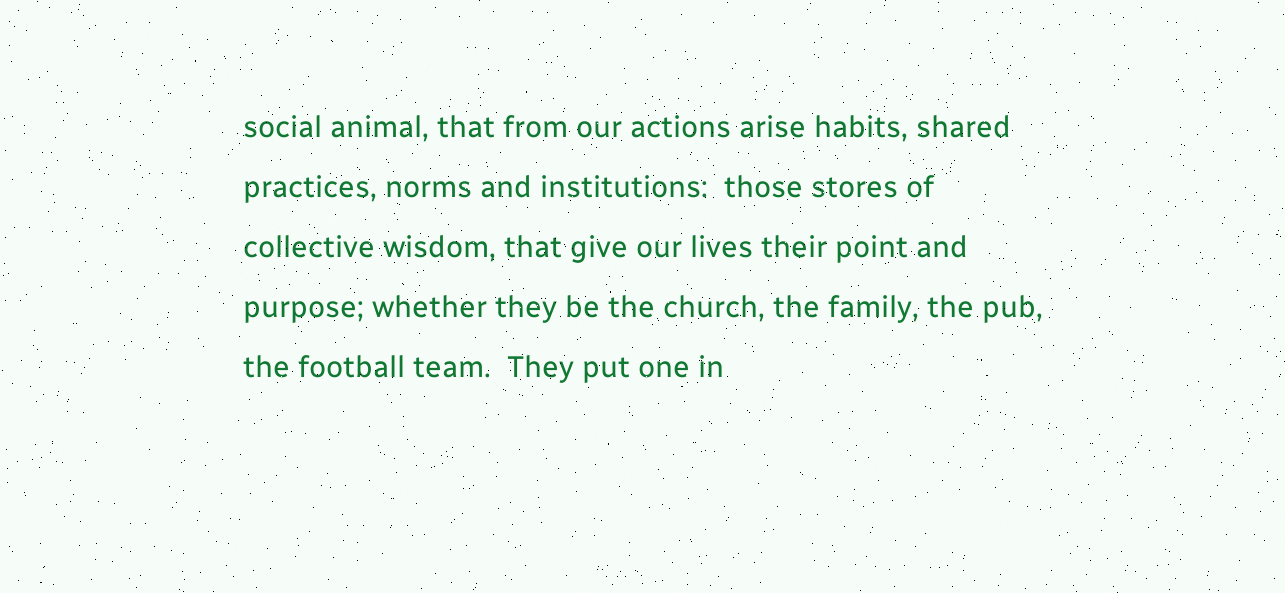social animal, that from our actions arise habits, shared practices, norms and institutions:  those stores of collective wisdom, that give our lives their point and purpose; whether they be the church, the family, the pub, the football team.  They put one in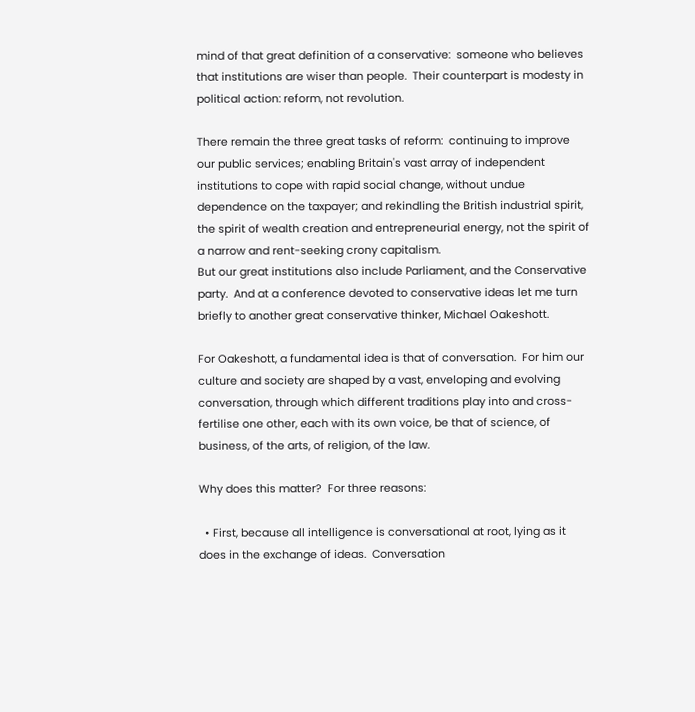mind of that great definition of a conservative:  someone who believes that institutions are wiser than people.  Their counterpart is modesty in political action: reform, not revolution.

There remain the three great tasks of reform:  continuing to improve our public services; enabling Britain's vast array of independent institutions to cope with rapid social change, without undue dependence on the taxpayer; and rekindling the British industrial spirit, the spirit of wealth creation and entrepreneurial energy, not the spirit of a narrow and rent-seeking crony capitalism.
But our great institutions also include Parliament, and the Conservative party.  And at a conference devoted to conservative ideas let me turn briefly to another great conservative thinker, Michael Oakeshott.

For Oakeshott, a fundamental idea is that of conversation.  For him our culture and society are shaped by a vast, enveloping and evolving conversation, through which different traditions play into and cross-fertilise one other, each with its own voice, be that of science, of business, of the arts, of religion, of the law.

Why does this matter?  For three reasons:

  • First, because all intelligence is conversational at root, lying as it does in the exchange of ideas.  Conversation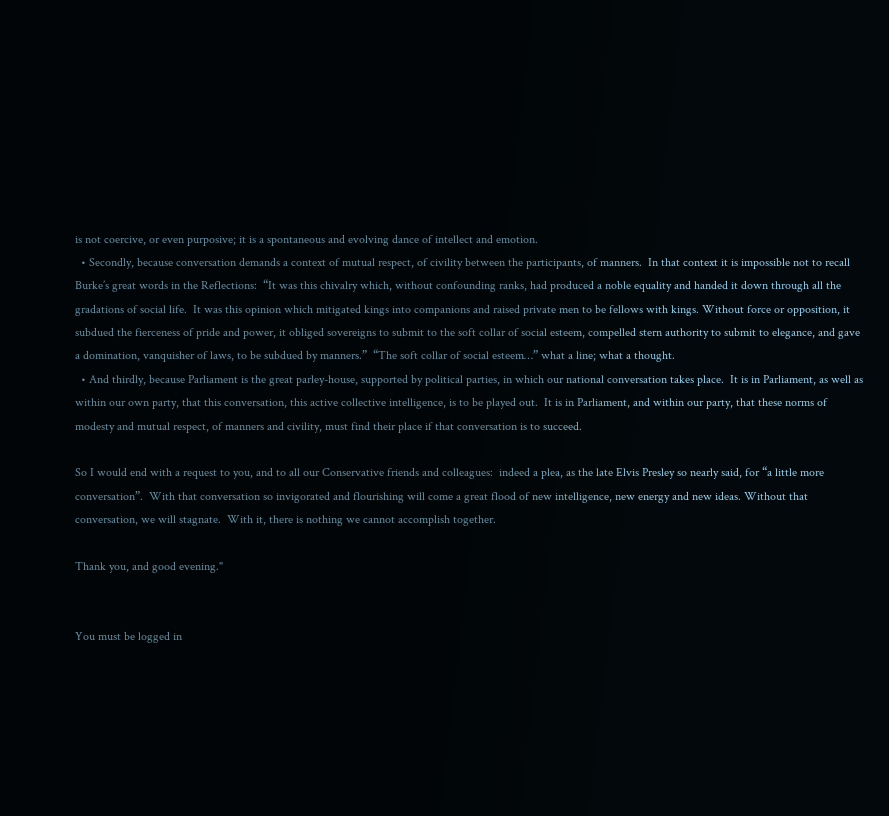is not coercive, or even purposive; it is a spontaneous and evolving dance of intellect and emotion.
  • Secondly, because conversation demands a context of mutual respect, of civility between the participants, of manners.  In that context it is impossible not to recall Burke’s great words in the Reflections:  “It was this chivalry which, without confounding ranks, had produced a noble equality and handed it down through all the gradations of social life.  It was this opinion which mitigated kings into companions and raised private men to be fellows with kings. Without force or opposition, it subdued the fierceness of pride and power, it obliged sovereigns to submit to the soft collar of social esteem, compelled stern authority to submit to elegance, and gave a domination, vanquisher of laws, to be subdued by manners.”  “The soft collar of social esteem…” what a line; what a thought.
  • And thirdly, because Parliament is the great parley-house, supported by political parties, in which our national conversation takes place.  It is in Parliament, as well as within our own party, that this conversation, this active collective intelligence, is to be played out.  It is in Parliament, and within our party, that these norms of modesty and mutual respect, of manners and civility, must find their place if that conversation is to succeed.

So I would end with a request to you, and to all our Conservative friends and colleagues:  indeed a plea, as the late Elvis Presley so nearly said, for “a little more conversation”.  With that conversation so invigorated and flourishing will come a great flood of new intelligence, new energy and new ideas. Without that conversation, we will stagnate.  With it, there is nothing we cannot accomplish together.

Thank you, and good evening."


You must be logged in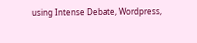using Intense Debate, Wordpress,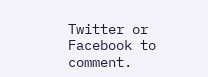Twitter or Facebook to comment.